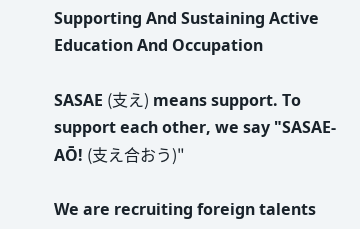Supporting And Sustaining Active Education And Occupation

SASAE (支え) means support. To support each other, we say "SASAE-AŌ! (支え合おう)"

We are recruiting foreign talents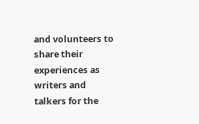and volunteers to share their experiences as writers and talkers for the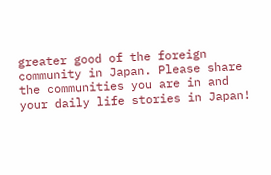greater good of the foreign community in Japan. Please share the communities you are in and your daily life stories in Japan!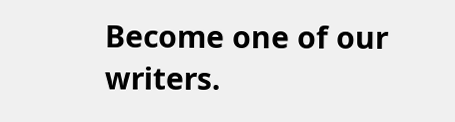Become one of our writers.